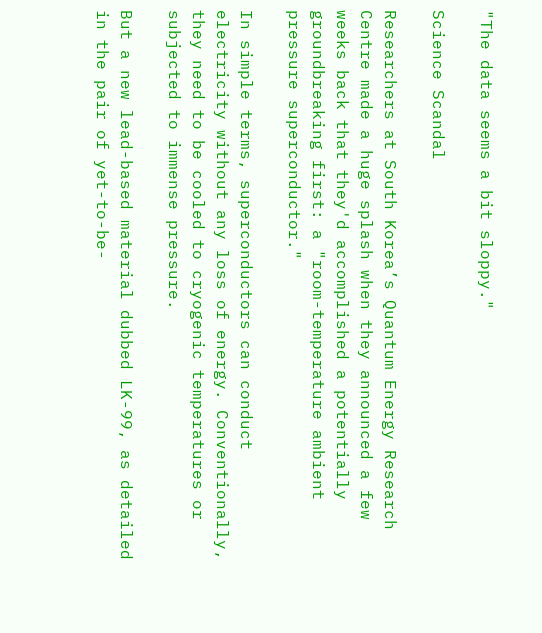"The data seems a bit sloppy."

Science Scandal

Researchers at South Korea’s Quantum Energy Research Centre made a huge splash when they announced a few weeks back that they'd accomplished a potentially groundbreaking first: a "room-temperature ambient pressure superconductor."

In simple terms, superconductors can conduct electricity without any loss of energy. Conventionally, they need to be cooled to cryogenic temperatures or subjected to immense pressure.

But a new lead-based material dubbed LK-99, as detailed in the pair of yet-to-be-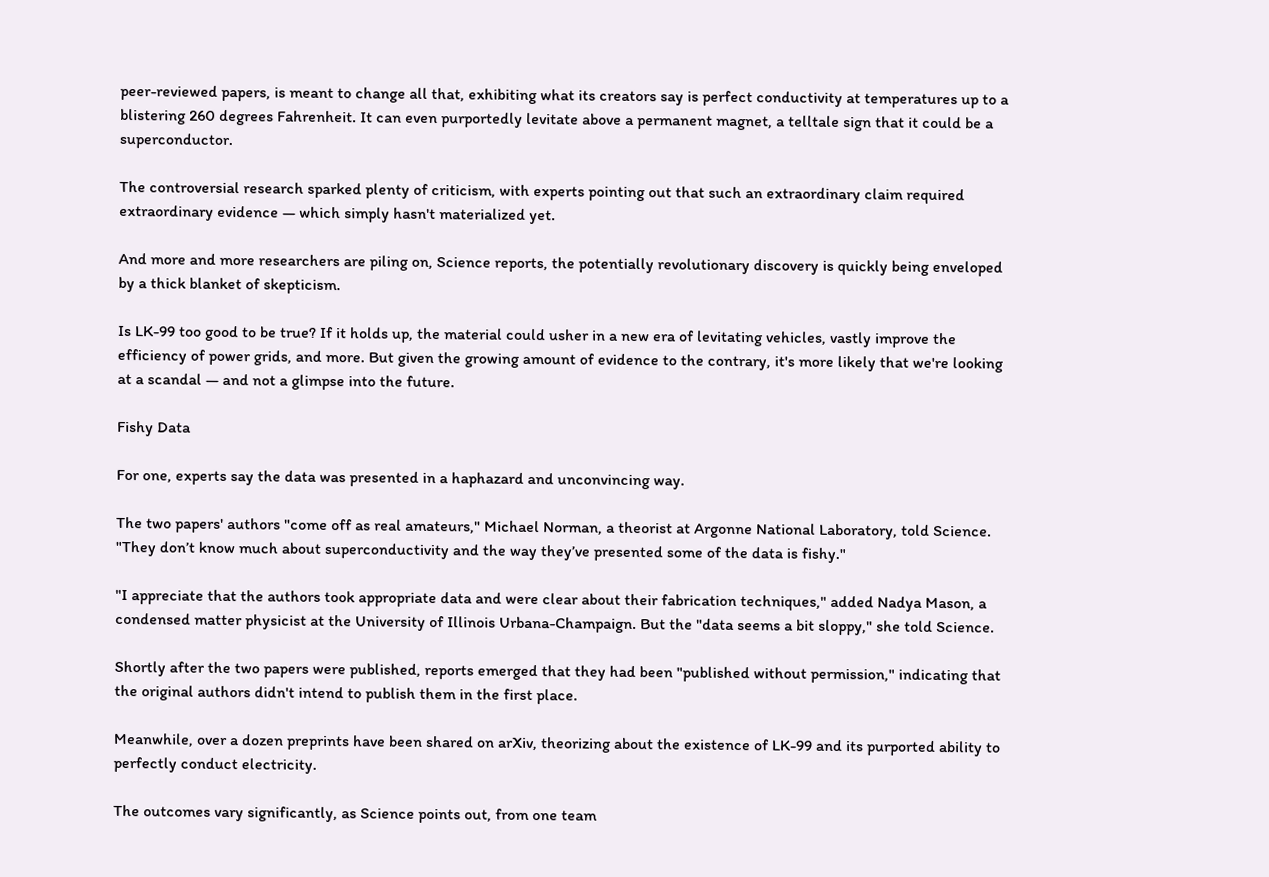peer-reviewed papers, is meant to change all that, exhibiting what its creators say is perfect conductivity at temperatures up to a blistering 260 degrees Fahrenheit. It can even purportedly levitate above a permanent magnet, a telltale sign that it could be a superconductor.

The controversial research sparked plenty of criticism, with experts pointing out that such an extraordinary claim required extraordinary evidence — which simply hasn't materialized yet.

And more and more researchers are piling on, Science reports, the potentially revolutionary discovery is quickly being enveloped by a thick blanket of skepticism.

Is LK-99 too good to be true? If it holds up, the material could usher in a new era of levitating vehicles, vastly improve the efficiency of power grids, and more. But given the growing amount of evidence to the contrary, it's more likely that we're looking at a scandal — and not a glimpse into the future.

Fishy Data

For one, experts say the data was presented in a haphazard and unconvincing way.

The two papers' authors "come off as real amateurs," Michael Norman, a theorist at Argonne National Laboratory, told Science. "They don’t know much about superconductivity and the way they’ve presented some of the data is fishy."

"I appreciate that the authors took appropriate data and were clear about their fabrication techniques," added Nadya Mason, a condensed matter physicist at the University of Illinois Urbana-Champaign. But the "data seems a bit sloppy," she told Science.

Shortly after the two papers were published, reports emerged that they had been "published without permission," indicating that the original authors didn't intend to publish them in the first place.

Meanwhile, over a dozen preprints have been shared on arXiv, theorizing about the existence of LK-99 and its purported ability to perfectly conduct electricity.

The outcomes vary significantly, as Science points out, from one team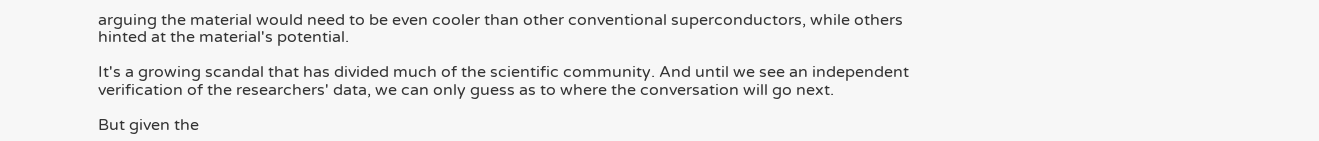arguing the material would need to be even cooler than other conventional superconductors, while others hinted at the material's potential.

It's a growing scandal that has divided much of the scientific community. And until we see an independent verification of the researchers' data, we can only guess as to where the conversation will go next.

But given the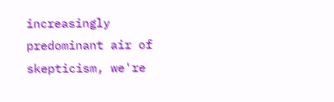increasingly predominant air of skepticism, we're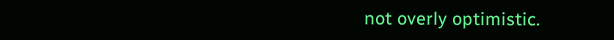not overly optimistic.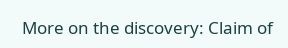More on the discovery: Claim of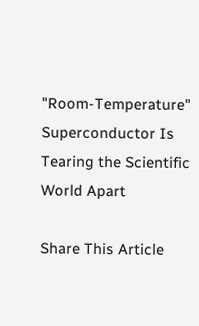"Room-Temperature" Superconductor Is Tearing the Scientific World Apart

Share This Article